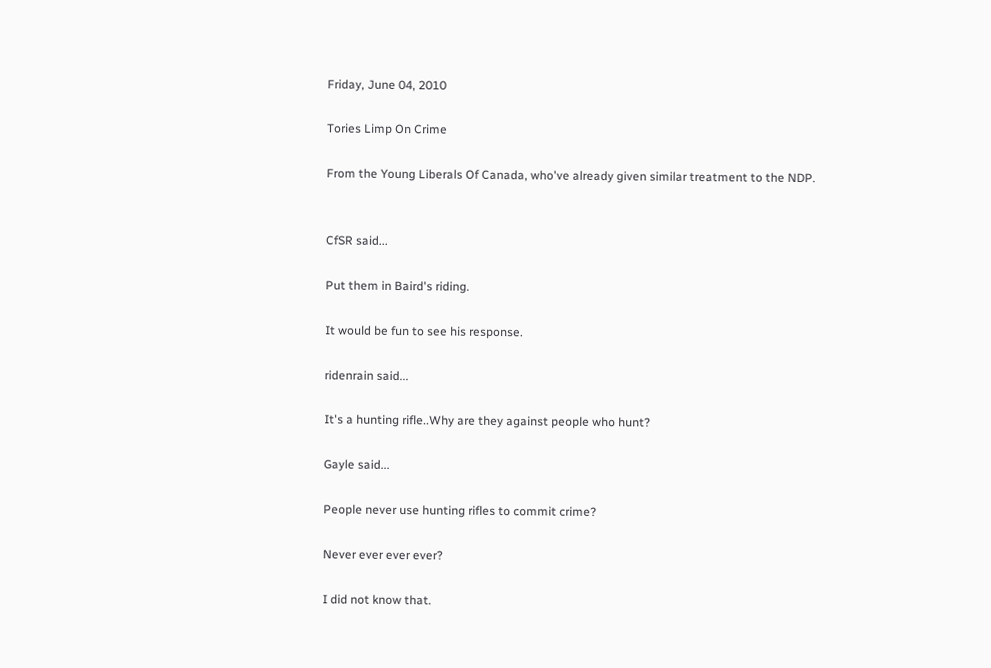Friday, June 04, 2010

Tories Limp On Crime

From the Young Liberals Of Canada, who've already given similar treatment to the NDP.


CfSR said...

Put them in Baird's riding.

It would be fun to see his response.

ridenrain said...

It's a hunting rifle..Why are they against people who hunt?

Gayle said...

People never use hunting rifles to commit crime?

Never ever ever ever?

I did not know that.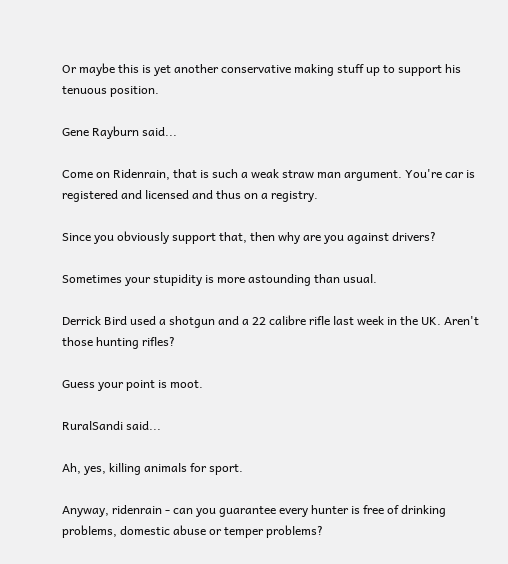Or maybe this is yet another conservative making stuff up to support his tenuous position.

Gene Rayburn said...

Come on Ridenrain, that is such a weak straw man argument. You're car is registered and licensed and thus on a registry.

Since you obviously support that, then why are you against drivers?

Sometimes your stupidity is more astounding than usual.

Derrick Bird used a shotgun and a 22 calibre rifle last week in the UK. Aren't those hunting rifles?

Guess your point is moot.

RuralSandi said...

Ah, yes, killing animals for sport.

Anyway, ridenrain - can you guarantee every hunter is free of drinking problems, domestic abuse or temper problems?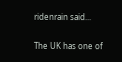ridenrain said...

The UK has one of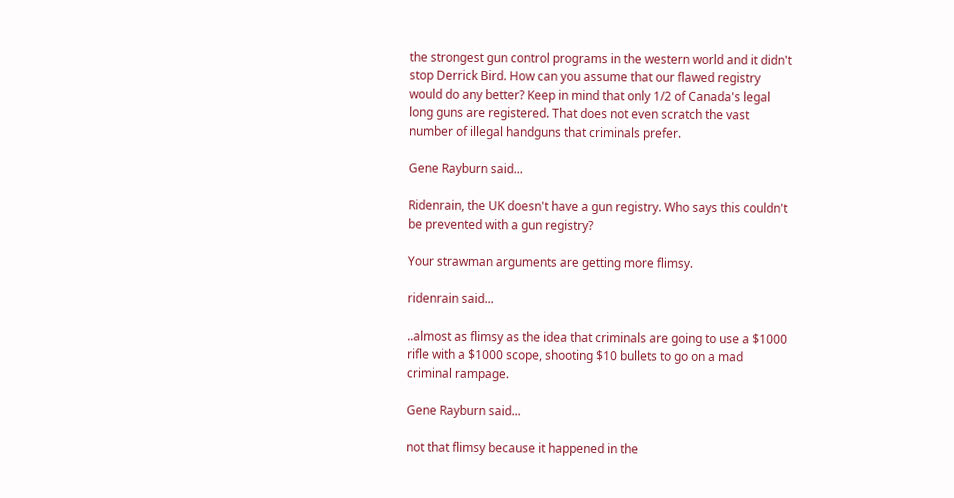the strongest gun control programs in the western world and it didn't stop Derrick Bird. How can you assume that our flawed registry would do any better? Keep in mind that only 1/2 of Canada's legal long guns are registered. That does not even scratch the vast number of illegal handguns that criminals prefer.

Gene Rayburn said...

Ridenrain, the UK doesn't have a gun registry. Who says this couldn't be prevented with a gun registry?

Your strawman arguments are getting more flimsy.

ridenrain said...

..almost as flimsy as the idea that criminals are going to use a $1000 rifle with a $1000 scope, shooting $10 bullets to go on a mad criminal rampage.

Gene Rayburn said...

not that flimsy because it happened in the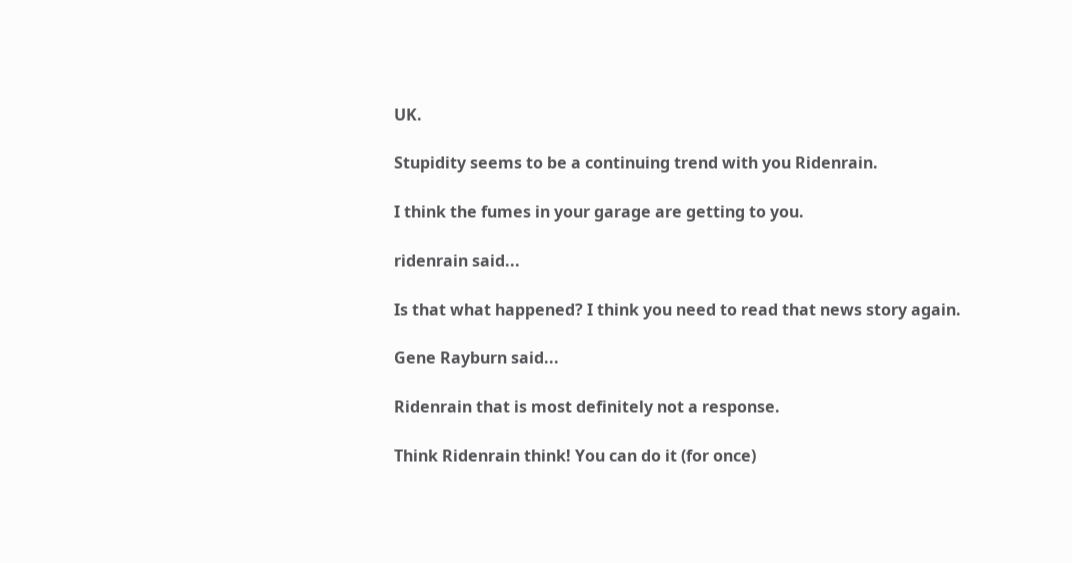UK.

Stupidity seems to be a continuing trend with you Ridenrain.

I think the fumes in your garage are getting to you.

ridenrain said...

Is that what happened? I think you need to read that news story again.

Gene Rayburn said...

Ridenrain that is most definitely not a response.

Think Ridenrain think! You can do it (for once)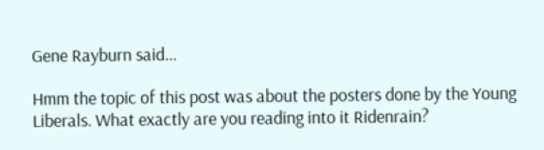Gene Rayburn said...

Hmm the topic of this post was about the posters done by the Young Liberals. What exactly are you reading into it Ridenrain?